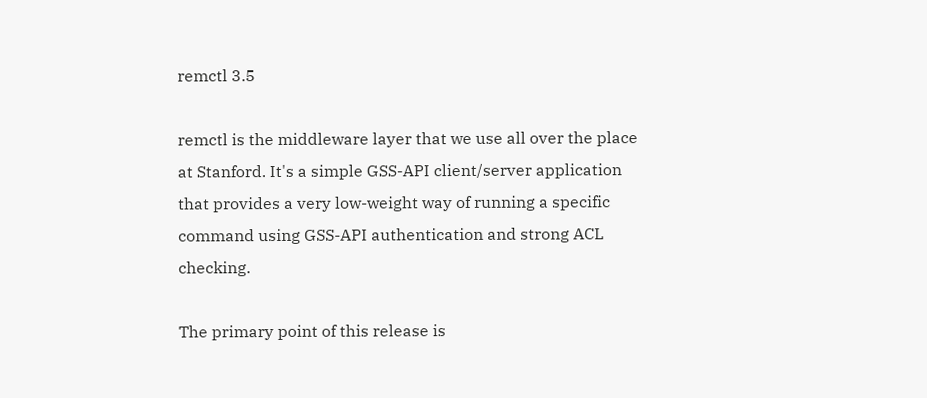remctl 3.5

remctl is the middleware layer that we use all over the place at Stanford. It's a simple GSS-API client/server application that provides a very low-weight way of running a specific command using GSS-API authentication and strong ACL checking.

The primary point of this release is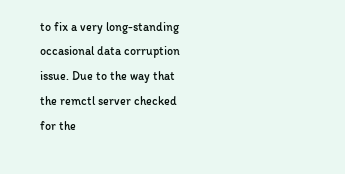to fix a very long-standing occasional data corruption issue. Due to the way that the remctl server checked for the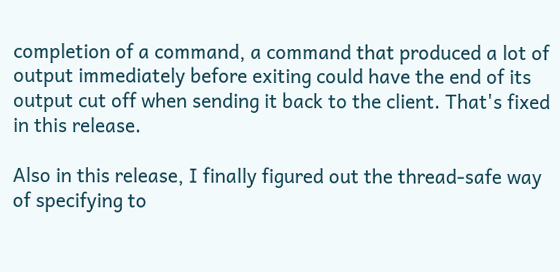completion of a command, a command that produced a lot of output immediately before exiting could have the end of its output cut off when sending it back to the client. That's fixed in this release.

Also in this release, I finally figured out the thread-safe way of specifying to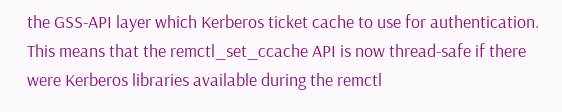the GSS-API layer which Kerberos ticket cache to use for authentication. This means that the remctl_set_ccache API is now thread-safe if there were Kerberos libraries available during the remctl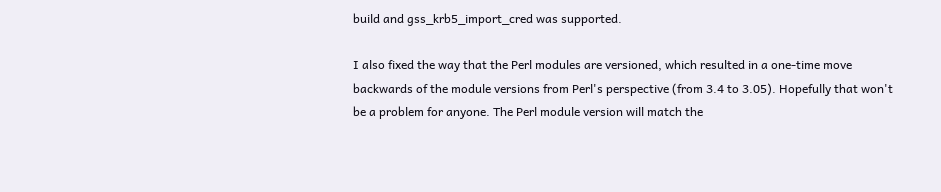build and gss_krb5_import_cred was supported.

I also fixed the way that the Perl modules are versioned, which resulted in a one-time move backwards of the module versions from Perl's perspective (from 3.4 to 3.05). Hopefully that won't be a problem for anyone. The Perl module version will match the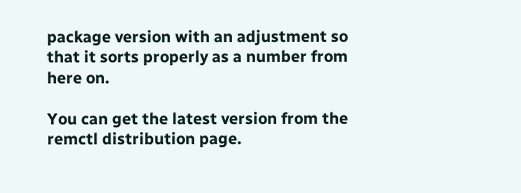package version with an adjustment so that it sorts properly as a number from here on.

You can get the latest version from the remctl distribution page.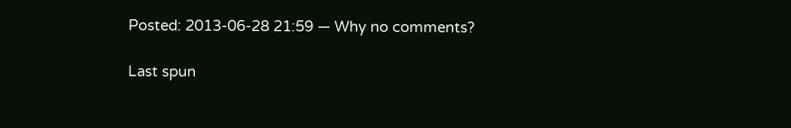Posted: 2013-06-28 21:59 — Why no comments?

Last spun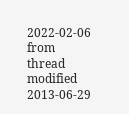2022-02-06 from thread modified 2013-06-29